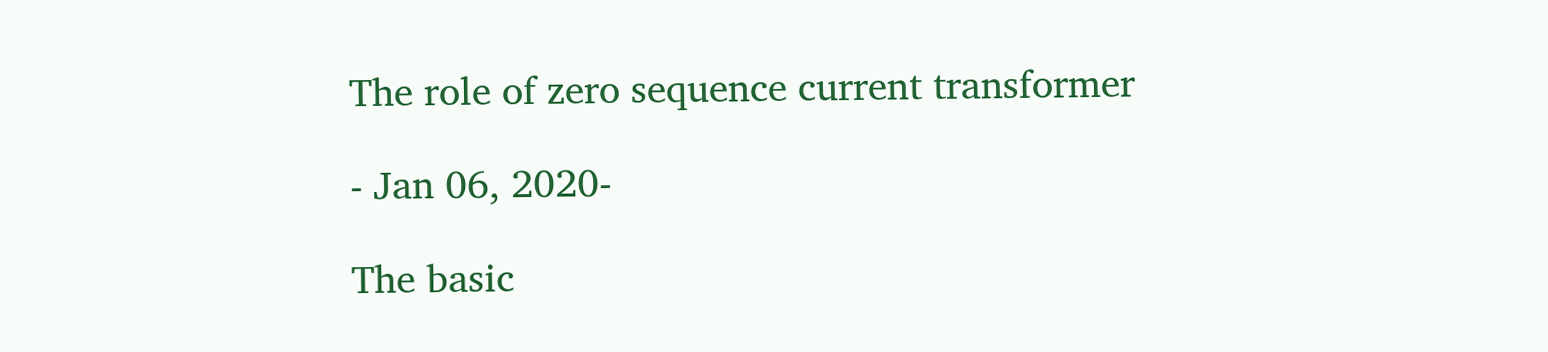The role of zero sequence current transformer

- Jan 06, 2020-

The basic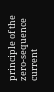principle of the zero-sequence current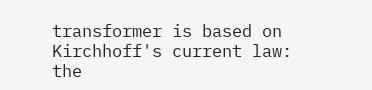transformer is based on Kirchhoff's current law: the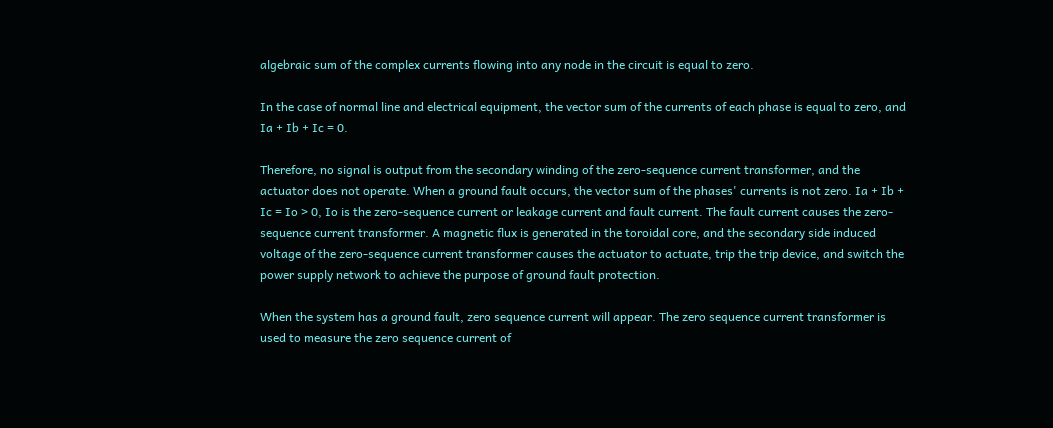algebraic sum of the complex currents flowing into any node in the circuit is equal to zero.

In the case of normal line and electrical equipment, the vector sum of the currents of each phase is equal to zero, and Ia + Ib + Ic = 0.

Therefore, no signal is output from the secondary winding of the zero-sequence current transformer, and the actuator does not operate. When a ground fault occurs, the vector sum of the phases' currents is not zero. Ia + Ib + Ic = Io > 0, Io is the zero-sequence current or leakage current and fault current. The fault current causes the zero-sequence current transformer. A magnetic flux is generated in the toroidal core, and the secondary side induced voltage of the zero-sequence current transformer causes the actuator to actuate, trip the trip device, and switch the power supply network to achieve the purpose of ground fault protection.

When the system has a ground fault, zero sequence current will appear. The zero sequence current transformer is used to measure the zero sequence current of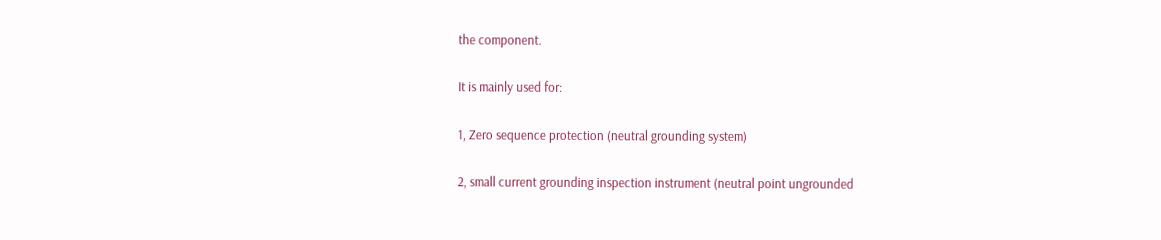the component.

It is mainly used for:

1, Zero sequence protection (neutral grounding system)

2, small current grounding inspection instrument (neutral point ungrounded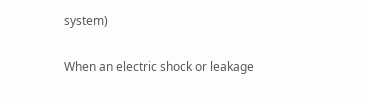system)

When an electric shock or leakage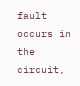fault occurs in the circuit,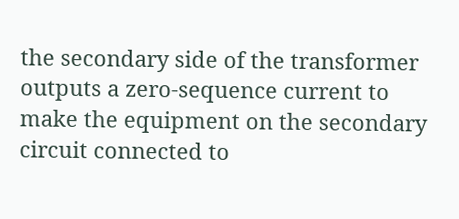the secondary side of the transformer outputs a zero-sequence current to make the equipment on the secondary circuit connected to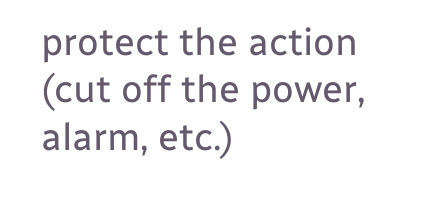protect the action (cut off the power, alarm, etc.)